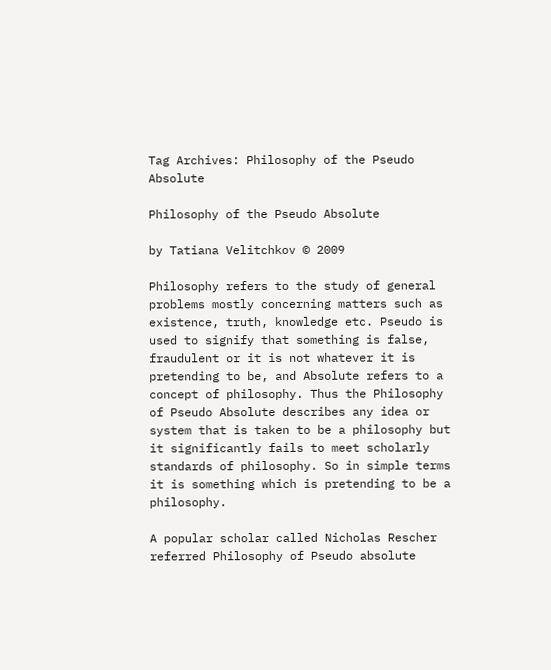Tag Archives: Philosophy of the Pseudo Absolute

Philosophy of the Pseudo Absolute

by Tatiana Velitchkov © 2009

Philosophy refers to the study of general problems mostly concerning matters such as existence, truth, knowledge etc. Pseudo is used to signify that something is false, fraudulent or it is not whatever it is pretending to be, and Absolute refers to a concept of philosophy. Thus the Philosophy of Pseudo Absolute describes any idea or system that is taken to be a philosophy but it significantly fails to meet scholarly standards of philosophy. So in simple terms it is something which is pretending to be a philosophy.

A popular scholar called Nicholas Rescher referred Philosophy of Pseudo absolute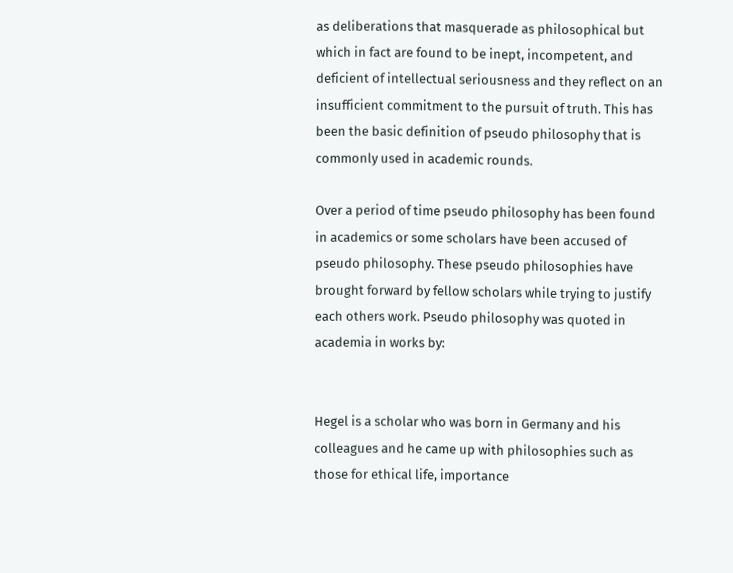as deliberations that masquerade as philosophical but which in fact are found to be inept, incompetent, and deficient of intellectual seriousness and they reflect on an insufficient commitment to the pursuit of truth. This has been the basic definition of pseudo philosophy that is commonly used in academic rounds.

Over a period of time pseudo philosophy has been found in academics or some scholars have been accused of pseudo philosophy. These pseudo philosophies have brought forward by fellow scholars while trying to justify each others work. Pseudo philosophy was quoted in academia in works by:


Hegel is a scholar who was born in Germany and his colleagues and he came up with philosophies such as those for ethical life, importance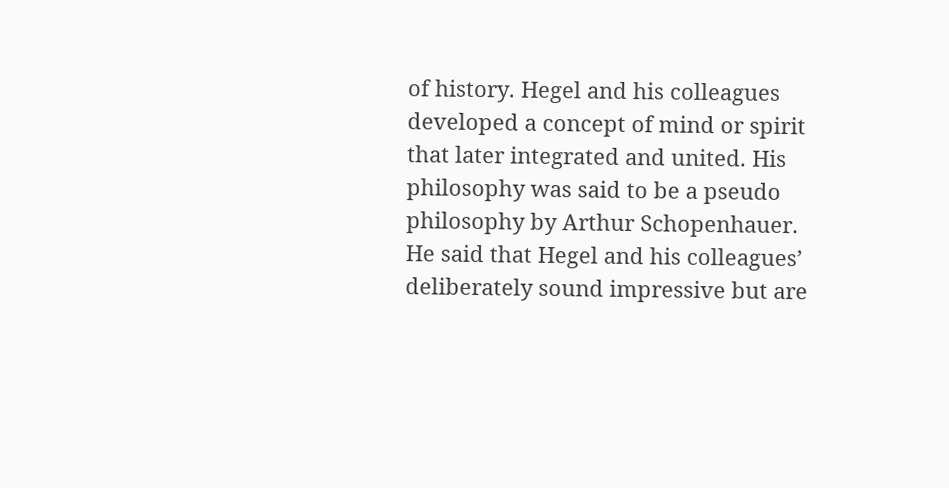of history. Hegel and his colleagues developed a concept of mind or spirit that later integrated and united. His philosophy was said to be a pseudo philosophy by Arthur Schopenhauer. He said that Hegel and his colleagues’ deliberately sound impressive but are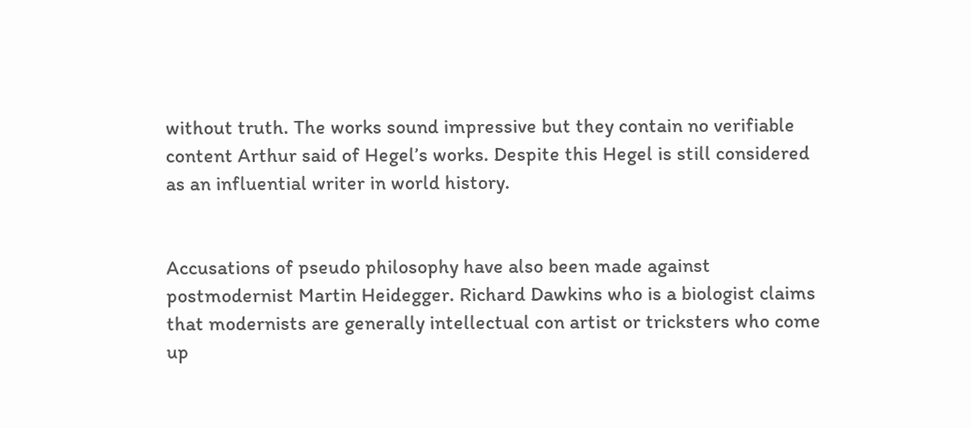without truth. The works sound impressive but they contain no verifiable content Arthur said of Hegel’s works. Despite this Hegel is still considered as an influential writer in world history.


Accusations of pseudo philosophy have also been made against postmodernist Martin Heidegger. Richard Dawkins who is a biologist claims that modernists are generally intellectual con artist or tricksters who come up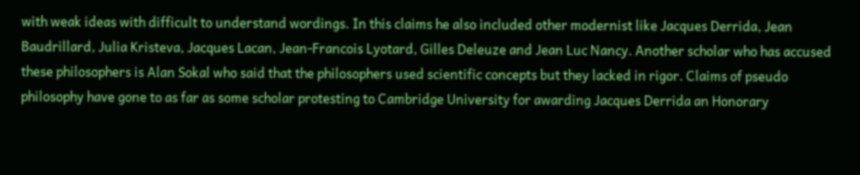with weak ideas with difficult to understand wordings. In this claims he also included other modernist like Jacques Derrida, Jean Baudrillard, Julia Kristeva, Jacques Lacan, Jean-Francois Lyotard, Gilles Deleuze and Jean Luc Nancy. Another scholar who has accused these philosophers is Alan Sokal who said that the philosophers used scientific concepts but they lacked in rigor. Claims of pseudo philosophy have gone to as far as some scholar protesting to Cambridge University for awarding Jacques Derrida an Honorary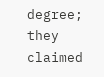degree; they claimed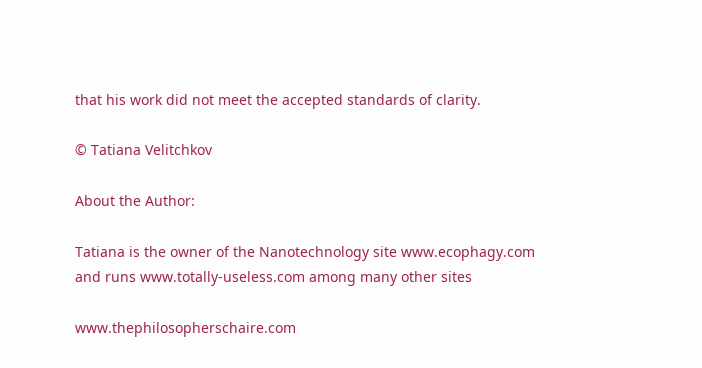that his work did not meet the accepted standards of clarity.

© Tatiana Velitchkov

About the Author:

Tatiana is the owner of the Nanotechnology site www.ecophagy.com
and runs www.totally-useless.com among many other sites

www.thephilosopherschaire.com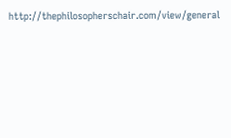http://thephilosopherschair.com/view/general